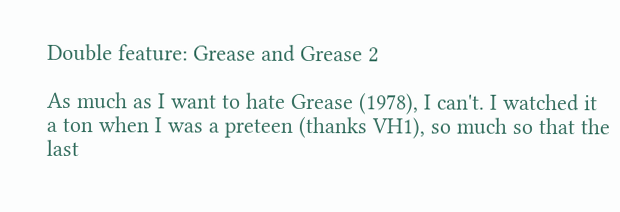Double feature: Grease and Grease 2

As much as I want to hate Grease (1978), I can't. I watched it a ton when I was a preteen (thanks VH1), so much so that the last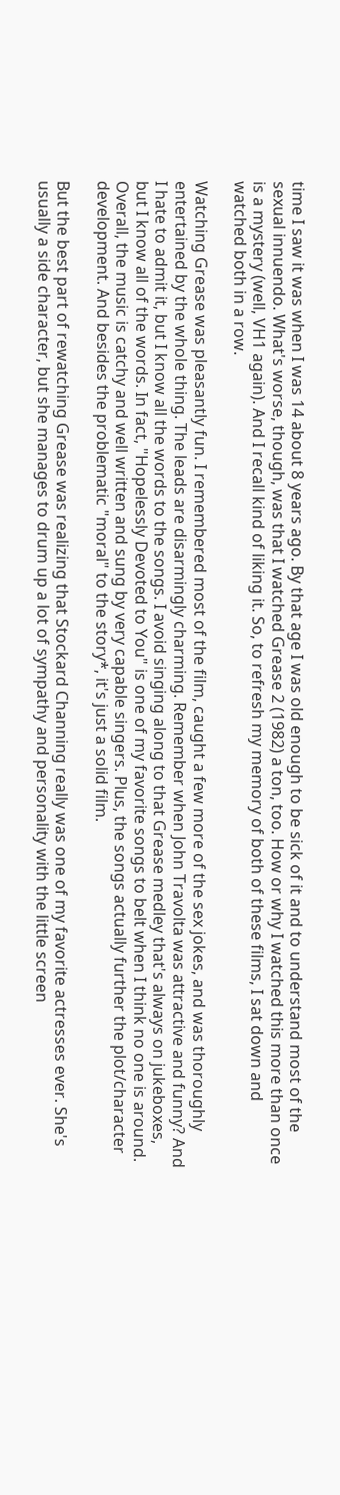time I saw it was when I was 14 about 8 years ago. By that age I was old enough to be sick of it and to understand most of the sexual innuendo. What's worse, though, was that I watched Grease 2 (1982) a ton, too. How or why I watched this more than once is a mystery (well, VH1 again). And I recall kind of liking it. So, to refresh my memory of both of these films, I sat down and watched both in a row.

Watching Grease was pleasantly fun. I remembered most of the film, caught a few more of the sex jokes, and was thoroughly entertained by the whole thing. The leads are disarmingly charming. Remember when John Travolta was attractive and funny? And I hate to admit it, but I know all the words to the songs. I avoid singing along to that Grease medley that's always on jukeboxes, but I know all of the words. In fact, "Hopelessly Devoted to You" is one of my favorite songs to belt when I think no one is around. Overall, the music is catchy and well written and sung by very capable singers. Plus, the songs actually further the plot/character development. And besides the problematic "moral" to the story*, it's just a solid film.

But the best part of rewatching Grease was realizing that Stockard Channing really was one of my favorite actresses ever. She's usually a side character, but she manages to drum up a lot of sympathy and personality with the little screen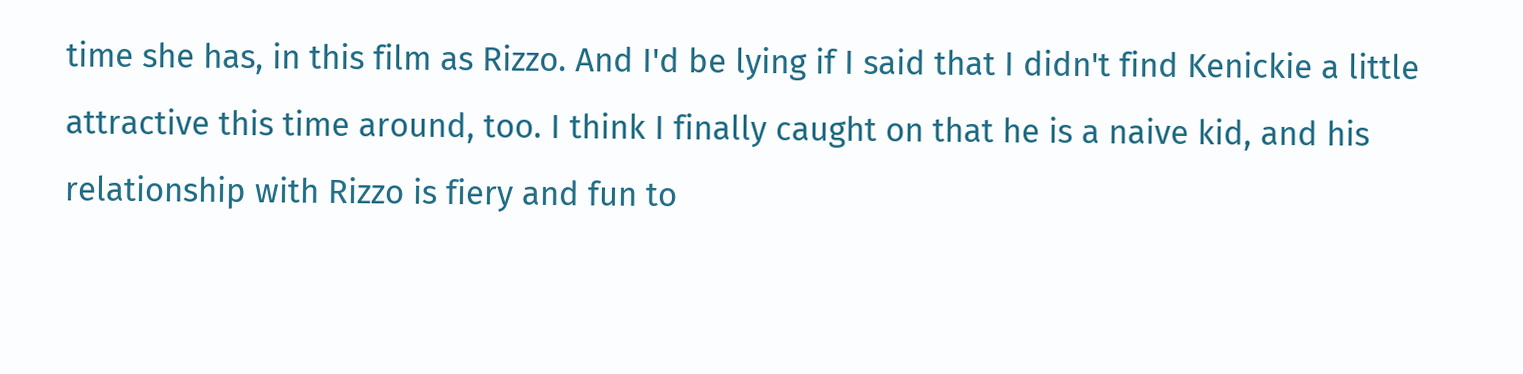time she has, in this film as Rizzo. And I'd be lying if I said that I didn't find Kenickie a little attractive this time around, too. I think I finally caught on that he is a naive kid, and his relationship with Rizzo is fiery and fun to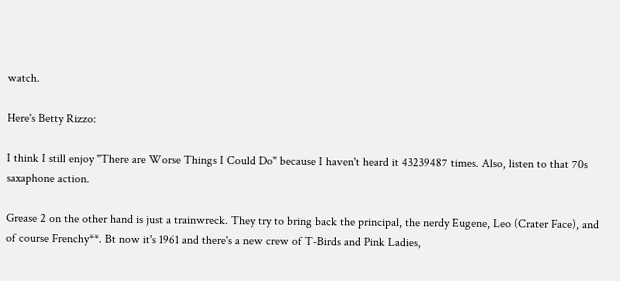watch.

Here's Betty Rizzo:

I think I still enjoy "There are Worse Things I Could Do" because I haven't heard it 43239487 times. Also, listen to that 70s saxaphone action.

Grease 2 on the other hand is just a trainwreck. They try to bring back the principal, the nerdy Eugene, Leo (Crater Face), and of course Frenchy**. Bt now it's 1961 and there's a new crew of T-Birds and Pink Ladies,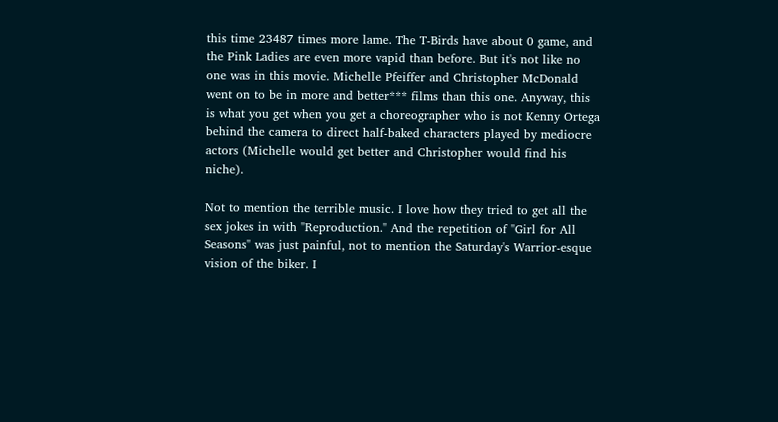this time 23487 times more lame. The T-Birds have about 0 game, and the Pink Ladies are even more vapid than before. But it's not like no one was in this movie. Michelle Pfeiffer and Christopher McDonald went on to be in more and better*** films than this one. Anyway, this is what you get when you get a choreographer who is not Kenny Ortega behind the camera to direct half-baked characters played by mediocre actors (Michelle would get better and Christopher would find his niche).

Not to mention the terrible music. I love how they tried to get all the sex jokes in with "Reproduction." And the repetition of "Girl for All Seasons" was just painful, not to mention the Saturday's Warrior-esque vision of the biker. I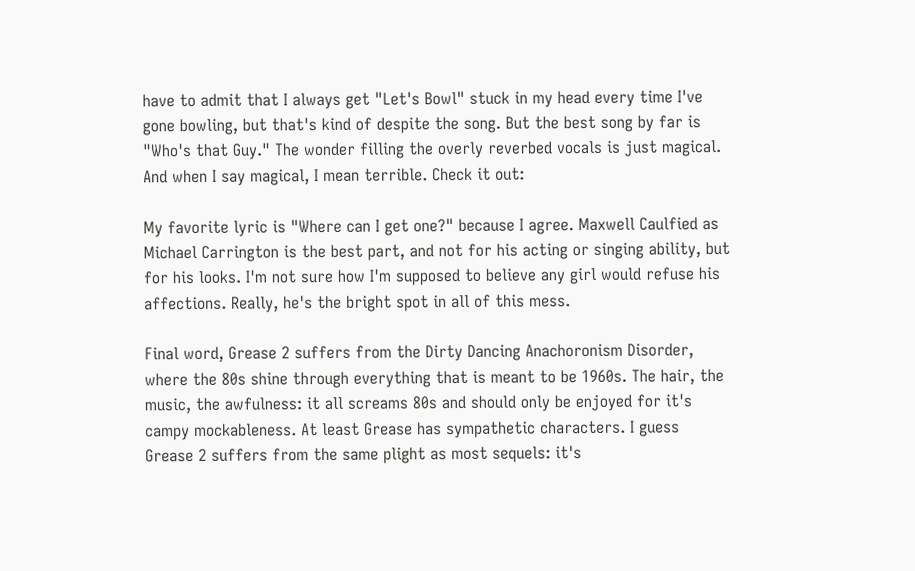have to admit that I always get "Let's Bowl" stuck in my head every time I've gone bowling, but that's kind of despite the song. But the best song by far is "Who's that Guy." The wonder filling the overly reverbed vocals is just magical. And when I say magical, I mean terrible. Check it out:

My favorite lyric is "Where can I get one?" because I agree. Maxwell Caulfied as Michael Carrington is the best part, and not for his acting or singing ability, but for his looks. I'm not sure how I'm supposed to believe any girl would refuse his affections. Really, he's the bright spot in all of this mess.

Final word, Grease 2 suffers from the Dirty Dancing Anachoronism Disorder, where the 80s shine through everything that is meant to be 1960s. The hair, the music, the awfulness: it all screams 80s and should only be enjoyed for it's campy mockableness. At least Grease has sympathetic characters. I guess Grease 2 suffers from the same plight as most sequels: it's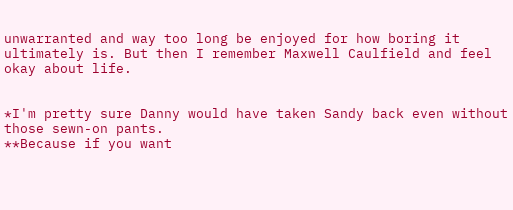unwarranted and way too long be enjoyed for how boring it ultimately is. But then I remember Maxwell Caulfield and feel okay about life.


*I'm pretty sure Danny would have taken Sandy back even without those sewn-on pants.
**Because if you want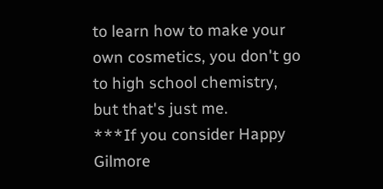to learn how to make your own cosmetics, you don't go to high school chemistry, but that's just me.
***If you consider Happy Gilmore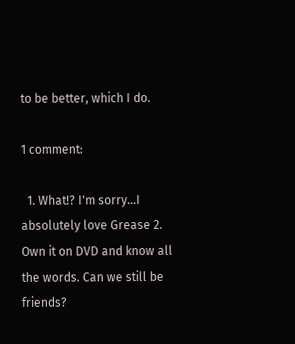to be better, which I do.

1 comment:

  1. What!? I'm sorry...I absolutely love Grease 2. Own it on DVD and know all the words. Can we still be friends?